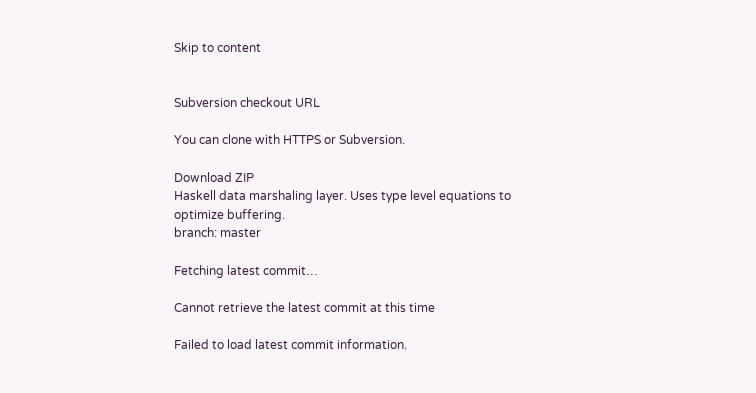Skip to content


Subversion checkout URL

You can clone with HTTPS or Subversion.

Download ZIP
Haskell data marshaling layer. Uses type level equations to optimize buffering.
branch: master

Fetching latest commit…

Cannot retrieve the latest commit at this time

Failed to load latest commit information.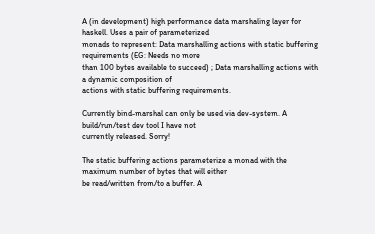A (in development) high performance data marshaling layer for haskell. Uses a pair of parameterized
monads to represent: Data marshalling actions with static buffering requirements (EG: Needs no more
than 100 bytes available to succeed) ; Data marshalling actions with a dynamic composition of
actions with static buffering requirements.

Currently bind-marshal can only be used via dev-system. A build/run/test dev tool I have not
currently released. Sorry!

The static buffering actions parameterize a monad with the maximum number of bytes that will either
be read/written from/to a buffer. A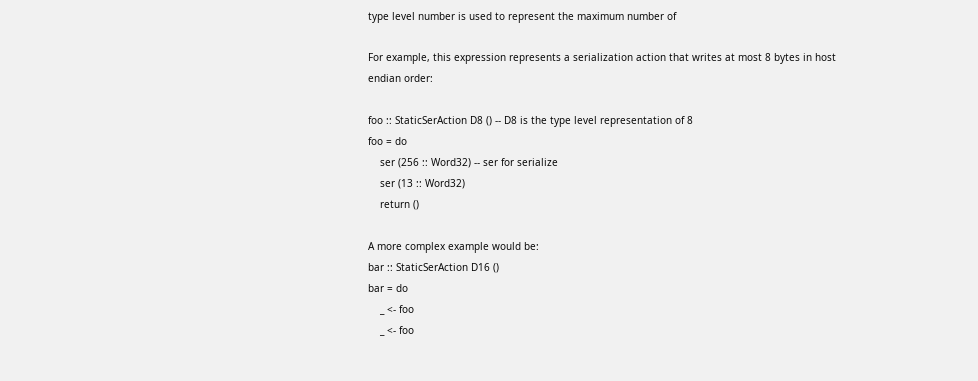type level number is used to represent the maximum number of

For example, this expression represents a serialization action that writes at most 8 bytes in host
endian order:

foo :: StaticSerAction D8 () -- D8 is the type level representation of 8
foo = do
    ser (256 :: Word32) -- ser for serialize
    ser (13 :: Word32)
    return ()

A more complex example would be:
bar :: StaticSerAction D16 ()
bar = do
    _ <- foo
    _ <- foo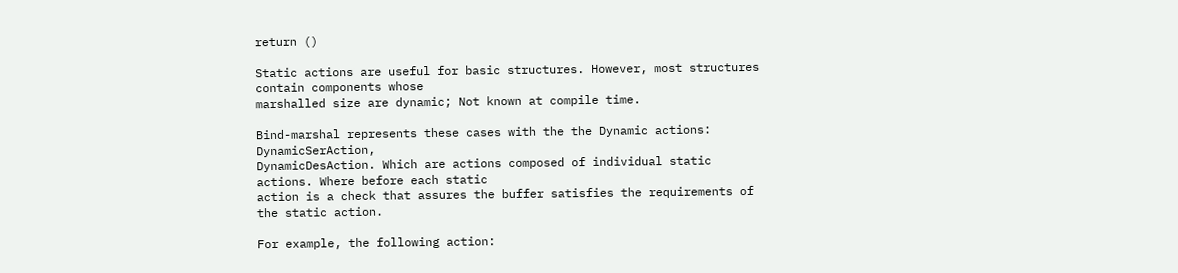return ()

Static actions are useful for basic structures. However, most structures contain components whose
marshalled size are dynamic; Not known at compile time.

Bind-marshal represents these cases with the the Dynamic actions: DynamicSerAction,
DynamicDesAction. Which are actions composed of individual static actions. Where before each static
action is a check that assures the buffer satisfies the requirements of the static action.

For example, the following action: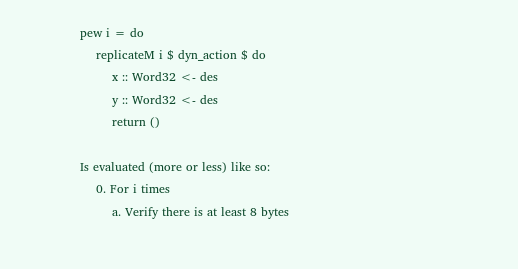pew i = do
    replicateM i $ dyn_action $ do
        x :: Word32 <- des
        y :: Word32 <- des
        return ()

Is evaluated (more or less) like so:
    0. For i times
        a. Verify there is at least 8 bytes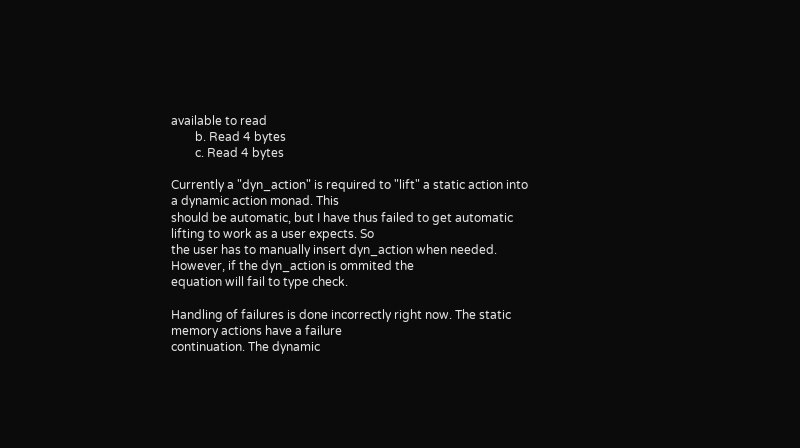available to read
        b. Read 4 bytes
        c. Read 4 bytes

Currently a "dyn_action" is required to "lift" a static action into a dynamic action monad. This
should be automatic, but I have thus failed to get automatic lifting to work as a user expects. So
the user has to manually insert dyn_action when needed. However, if the dyn_action is ommited the
equation will fail to type check.

Handling of failures is done incorrectly right now. The static memory actions have a failure
continuation. The dynamic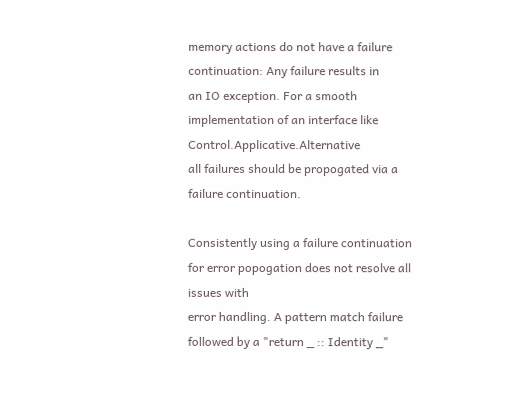memory actions do not have a failure continuation: Any failure results in
an IO exception. For a smooth implementation of an interface like Control.Applicative.Alternative
all failures should be propogated via a failure continuation.

Consistently using a failure continuation for error popogation does not resolve all issues with
error handling. A pattern match failure followed by a "return _ :: Identity _"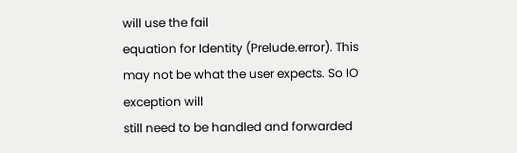will use the fail
equation for Identity (Prelude.error). This may not be what the user expects. So IO exception will
still need to be handled and forwarded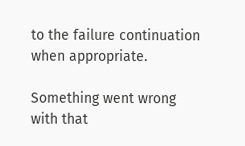to the failure continuation when appropriate.

Something went wrong with that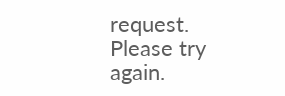request. Please try again.